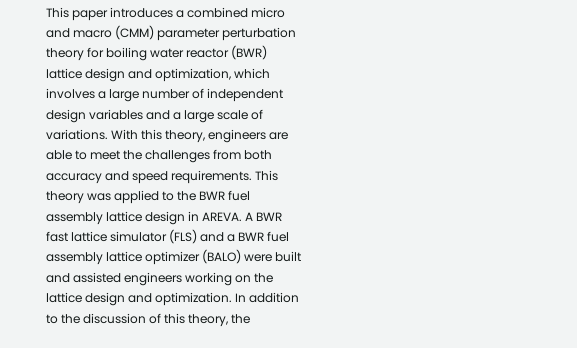This paper introduces a combined micro and macro (CMM) parameter perturbation theory for boiling water reactor (BWR) lattice design and optimization, which involves a large number of independent design variables and a large scale of variations. With this theory, engineers are able to meet the challenges from both accuracy and speed requirements. This theory was applied to the BWR fuel assembly lattice design in AREVA. A BWR fast lattice simulator (FLS) and a BWR fuel assembly lattice optimizer (BALO) were built and assisted engineers working on the lattice design and optimization. In addition to the discussion of this theory, the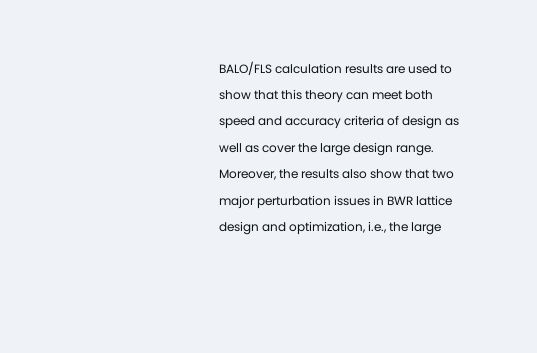BALO/FLS calculation results are used to show that this theory can meet both speed and accuracy criteria of design as well as cover the large design range. Moreover, the results also show that two major perturbation issues in BWR lattice design and optimization, i.e., the large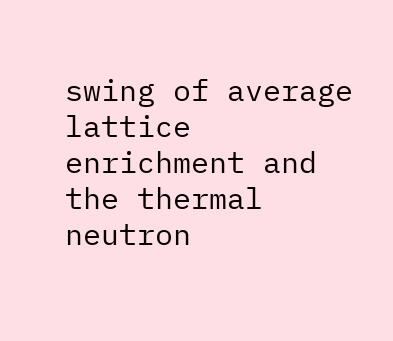swing of average lattice enrichment and the thermal neutron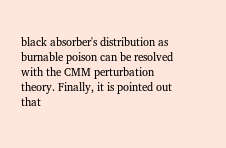black absorber's distribution as burnable poison can be resolved with the CMM perturbation theory. Finally, it is pointed out that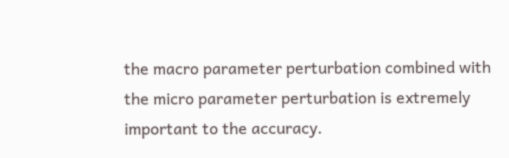the macro parameter perturbation combined with the micro parameter perturbation is extremely important to the accuracy.